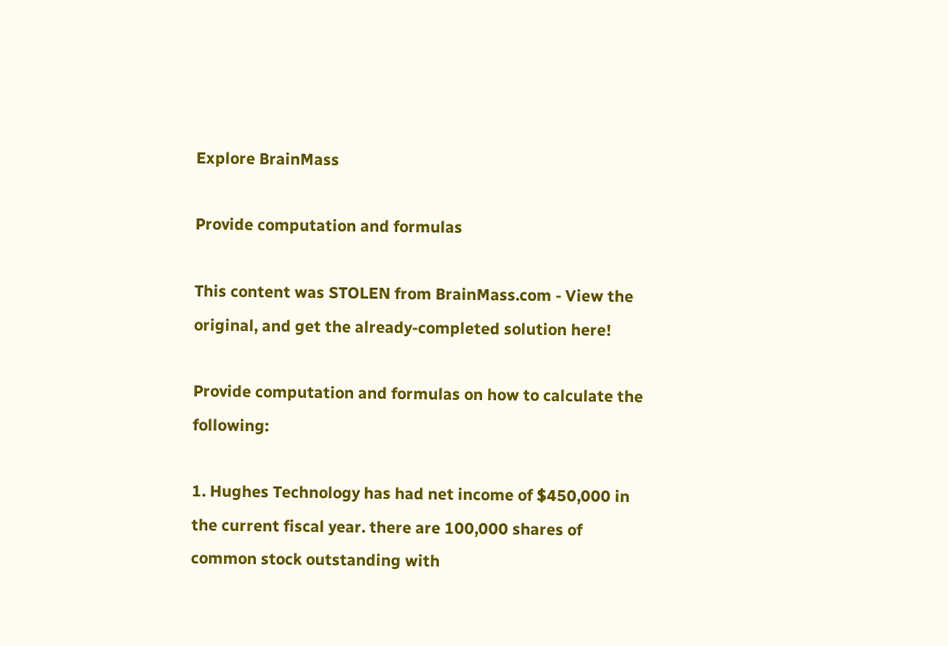Explore BrainMass

Provide computation and formulas

This content was STOLEN from BrainMass.com - View the original, and get the already-completed solution here!

Provide computation and formulas on how to calculate the following:

1. Hughes Technology has had net income of $450,000 in the current fiscal year. there are 100,000 shares of common stock outstanding with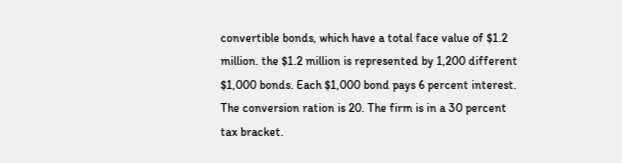convertible bonds, which have a total face value of $1.2 million. the $1.2 million is represented by 1,200 different $1,000 bonds. Each $1,000 bond pays 6 percent interest. The conversion ration is 20. The firm is in a 30 percent tax bracket.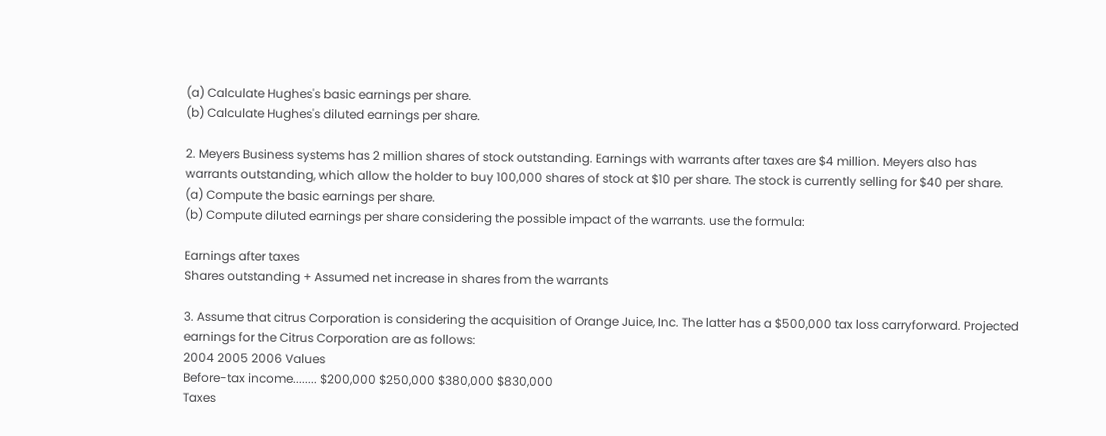(a) Calculate Hughes's basic earnings per share.
(b) Calculate Hughes's diluted earnings per share.

2. Meyers Business systems has 2 million shares of stock outstanding. Earnings with warrants after taxes are $4 million. Meyers also has warrants outstanding, which allow the holder to buy 100,000 shares of stock at $10 per share. The stock is currently selling for $40 per share.
(a) Compute the basic earnings per share.
(b) Compute diluted earnings per share considering the possible impact of the warrants. use the formula:

Earnings after taxes
Shares outstanding + Assumed net increase in shares from the warrants

3. Assume that citrus Corporation is considering the acquisition of Orange Juice, Inc. The latter has a $500,000 tax loss carryforward. Projected earnings for the Citrus Corporation are as follows:
2004 2005 2006 Values
Before-tax income........ $200,000 $250,000 $380,000 $830,000
Taxes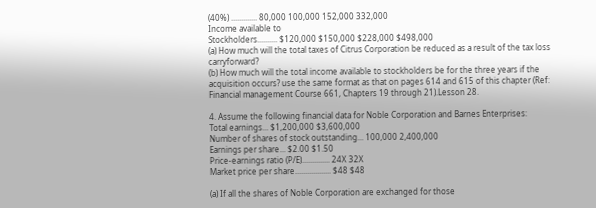(40%) ............. 80,000 100,000 152,000 332,000
Income available to
Stockholders.......... $120,000 $150,000 $228,000 $498,000
(a) How much will the total taxes of Citrus Corporation be reduced as a result of the tax loss carryforward?
(b) How much will the total income available to stockholders be for the three years if the acquisition occurs? use the same format as that on pages 614 and 615 of this chapter (Ref: Financial management Course 661, Chapters 19 through 21).Lesson 28.

4. Assume the following financial data for Noble Corporation and Barnes Enterprises:
Total earnings... $1,200,000 $3,600,000
Number of shares of stock outstanding... 100,000 2,400,000
Earnings per share... $2.00 $1.50
Price-earnings ratio (P/E).............. 24X 32X
Market price per share.................. $48 $48

(a) If all the shares of Noble Corporation are exchanged for those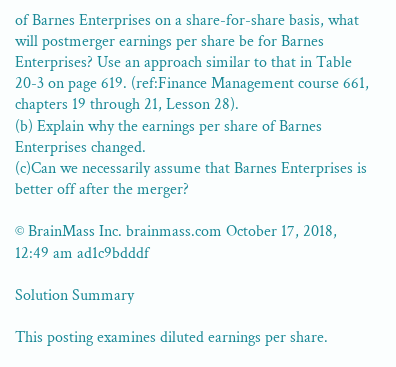of Barnes Enterprises on a share-for-share basis, what will postmerger earnings per share be for Barnes Enterprises? Use an approach similar to that in Table 20-3 on page 619. (ref:Finance Management course 661, chapters 19 through 21, Lesson 28).
(b) Explain why the earnings per share of Barnes Enterprises changed.
(c)Can we necessarily assume that Barnes Enterprises is better off after the merger?

© BrainMass Inc. brainmass.com October 17, 2018, 12:49 am ad1c9bdddf

Solution Summary

This posting examines diluted earnings per share.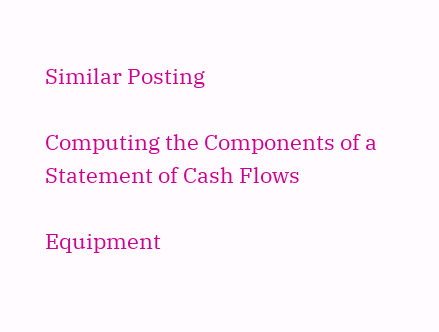Similar Posting

Computing the Components of a Statement of Cash Flows

Equipment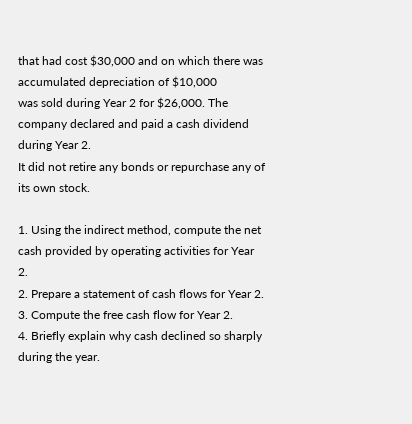that had cost $30,000 and on which there was accumulated depreciation of $10,000
was sold during Year 2 for $26,000. The company declared and paid a cash dividend during Year 2.
It did not retire any bonds or repurchase any of its own stock.

1. Using the indirect method, compute the net cash provided by operating activities for Year 2.
2. Prepare a statement of cash flows for Year 2.
3. Compute the free cash flow for Year 2.
4. Briefly explain why cash declined so sharply during the year.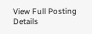View Full Posting Details